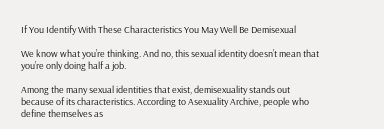If You Identify With These Characteristics You May Well Be Demisexual

We know what you’re thinking. And no, this sexual identity doesn’t mean that you’re only doing half a job.

Among the many sexual identities that exist, demisexuality stands out because of its characteristics. According to Asexuality Archive, people who define themselves as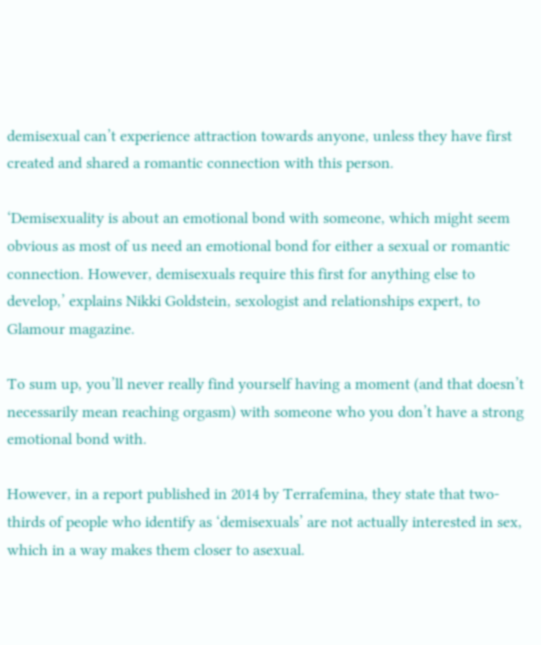demisexual can’t experience attraction towards anyone, unless they have first created and shared a romantic connection with this person.

‘Demisexuality is about an emotional bond with someone, which might seem obvious as most of us need an emotional bond for either a sexual or romantic connection. However, demisexuals require this first for anything else to develop,’ explains Nikki Goldstein, sexologist and relationships expert, to Glamour magazine.

To sum up, you’ll never really find yourself having a moment (and that doesn’t necessarily mean reaching orgasm) with someone who you don’t have a strong emotional bond with.

However, in a report published in 2014 by Terrafemina, they state that two-thirds of people who identify as ‘demisexuals’ are not actually interested in sex, which in a way makes them closer to asexual.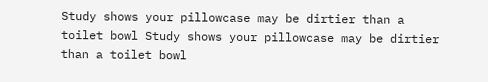Study shows your pillowcase may be dirtier than a toilet bowl Study shows your pillowcase may be dirtier than a toilet bowl